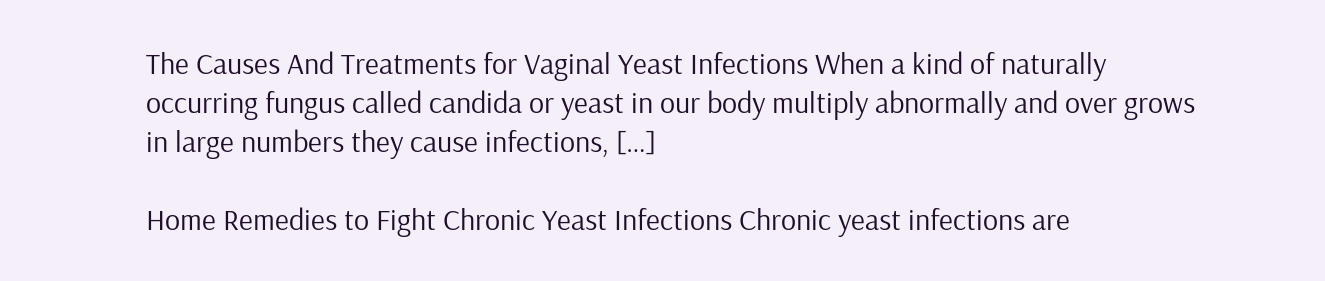The Causes And Treatments for Vaginal Yeast Infections When a kind of naturally occurring fungus called candida or yeast in our body multiply abnormally and over grows in large numbers they cause infections, […]

Home Remedies to Fight Chronic Yeast Infections Chronic yeast infections are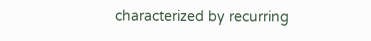characterized by recurring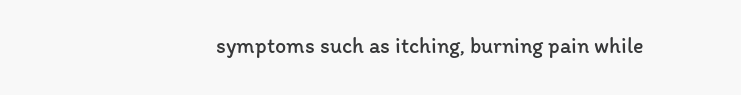symptoms such as itching, burning pain while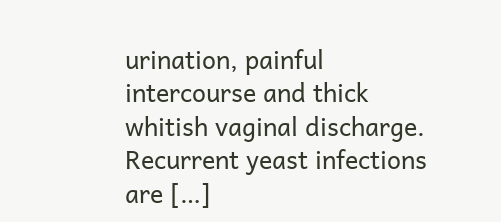urination, painful intercourse and thick whitish vaginal discharge. Recurrent yeast infections are […]